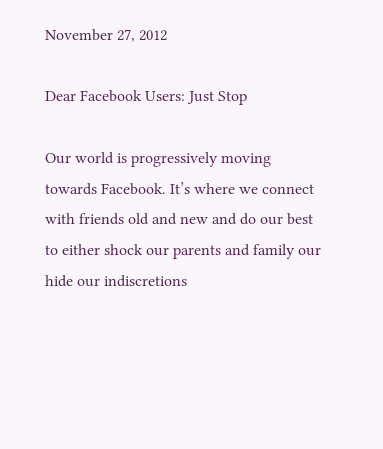November 27, 2012

Dear Facebook Users: Just Stop

Our world is progressively moving towards Facebook. It’s where we connect with friends old and new and do our best to either shock our parents and family our hide our indiscretions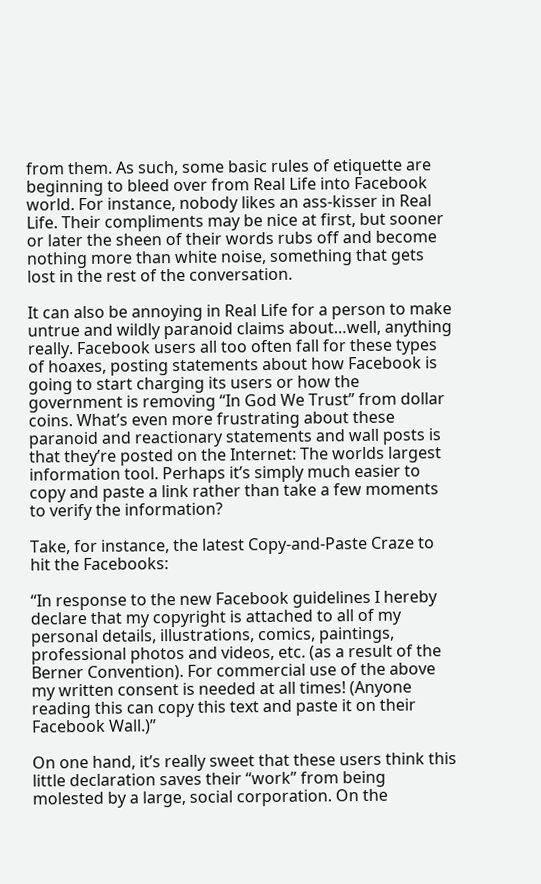from them. As such, some basic rules of etiquette are beginning to bleed over from Real Life into Facebook world. For instance, nobody likes an ass-kisser in Real Life. Their compliments may be nice at first, but sooner or later the sheen of their words rubs off and become nothing more than white noise, something that gets lost in the rest of the conversation.

It can also be annoying in Real Life for a person to make untrue and wildly paranoid claims about…well, anything really. Facebook users all too often fall for these types of hoaxes, posting statements about how Facebook is going to start charging its users or how the government is removing “In God We Trust” from dollar coins. What’s even more frustrating about these paranoid and reactionary statements and wall posts is that they’re posted on the Internet: The worlds largest information tool. Perhaps it’s simply much easier to copy and paste a link rather than take a few moments to verify the information?

Take, for instance, the latest Copy-and-Paste Craze to hit the Facebooks:

“In response to the new Facebook guidelines I hereby declare that my copyright is attached to all of my personal details, illustrations, comics, paintings, professional photos and videos, etc. (as a result of the Berner Convention). For commercial use of the above my written consent is needed at all times! (Anyone reading this can copy this text and paste it on their Facebook Wall.)”

On one hand, it’s really sweet that these users think this little declaration saves their “work” from being molested by a large, social corporation. On the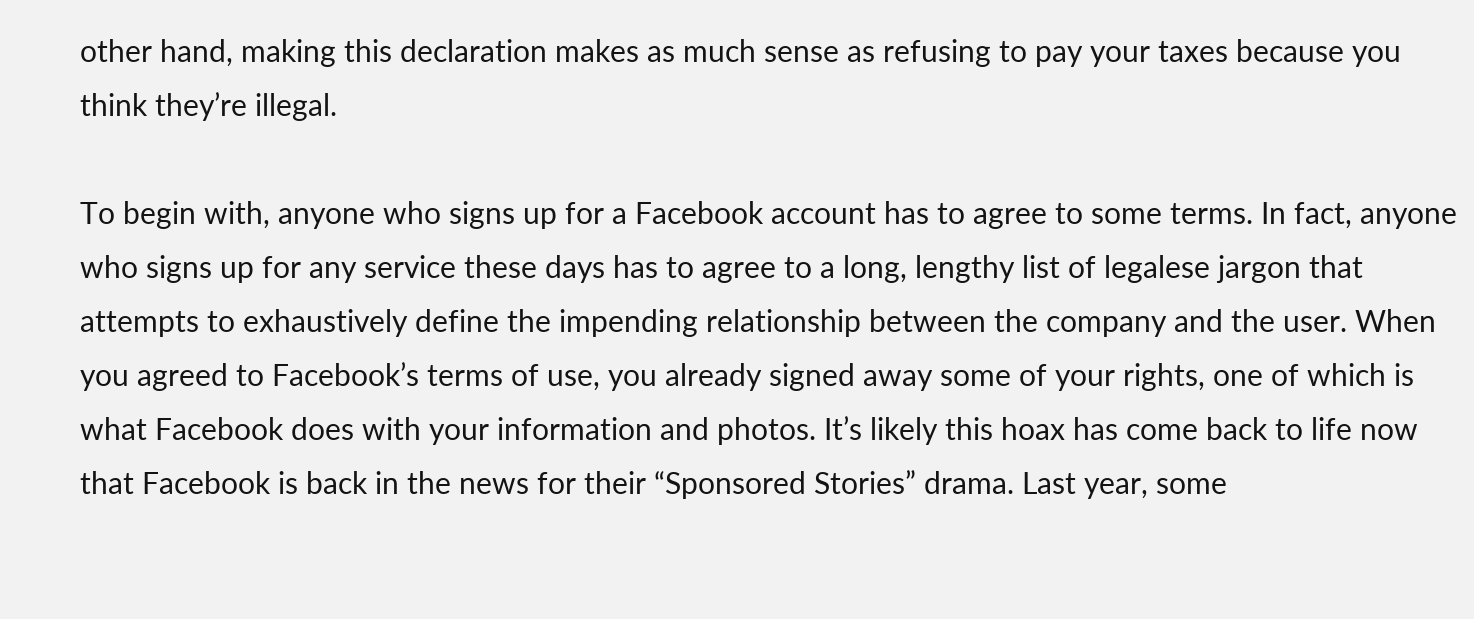other hand, making this declaration makes as much sense as refusing to pay your taxes because you think they’re illegal.

To begin with, anyone who signs up for a Facebook account has to agree to some terms. In fact, anyone who signs up for any service these days has to agree to a long, lengthy list of legalese jargon that attempts to exhaustively define the impending relationship between the company and the user. When you agreed to Facebook’s terms of use, you already signed away some of your rights, one of which is what Facebook does with your information and photos. It’s likely this hoax has come back to life now that Facebook is back in the news for their “Sponsored Stories” drama. Last year, some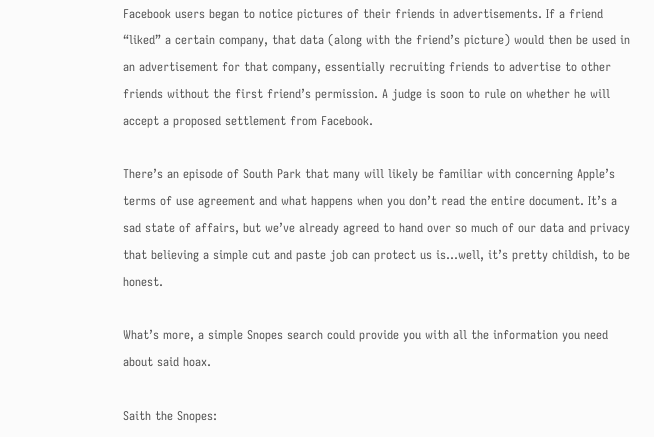Facebook users began to notice pictures of their friends in advertisements. If a friend “liked” a certain company, that data (along with the friend’s picture) would then be used in an advertisement for that company, essentially recruiting friends to advertise to other friends without the first friend’s permission. A judge is soon to rule on whether he will accept a proposed settlement from Facebook.

There’s an episode of South Park that many will likely be familiar with concerning Apple’s terms of use agreement and what happens when you don’t read the entire document. It’s a sad state of affairs, but we’ve already agreed to hand over so much of our data and privacy that believing a simple cut and paste job can protect us is…well, it’s pretty childish, to be honest.

What’s more, a simple Snopes search could provide you with all the information you need about said hoax.

Saith the Snopes: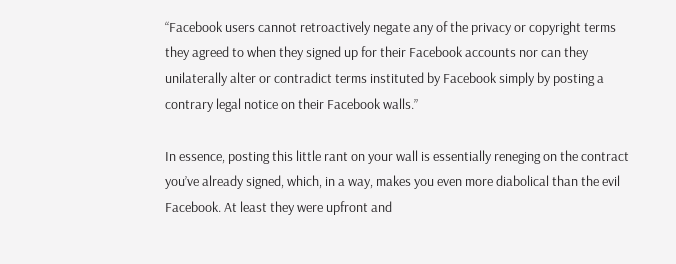“Facebook users cannot retroactively negate any of the privacy or copyright terms they agreed to when they signed up for their Facebook accounts nor can they unilaterally alter or contradict terms instituted by Facebook simply by posting a contrary legal notice on their Facebook walls.”

In essence, posting this little rant on your wall is essentially reneging on the contract you’ve already signed, which, in a way, makes you even more diabolical than the evil Facebook. At least they were upfront and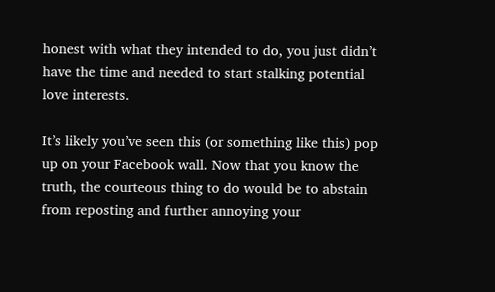honest with what they intended to do, you just didn’t have the time and needed to start stalking potential love interests.

It’s likely you’ve seen this (or something like this) pop up on your Facebook wall. Now that you know the truth, the courteous thing to do would be to abstain from reposting and further annoying your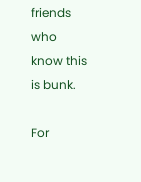friends who know this is bunk.

For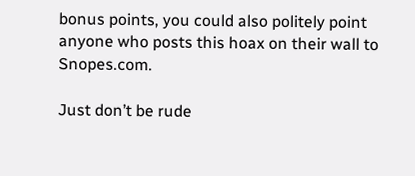bonus points, you could also politely point anyone who posts this hoax on their wall to Snopes.com.

Just don’t be rude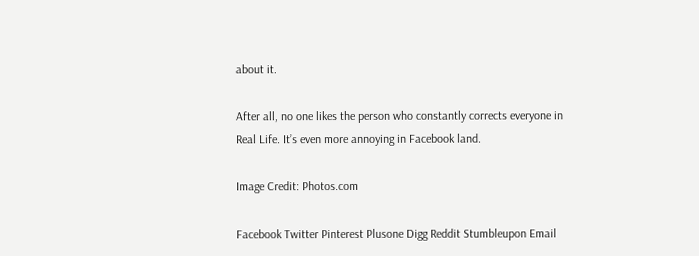about it.

After all, no one likes the person who constantly corrects everyone in Real Life. It’s even more annoying in Facebook land.

Image Credit: Photos.com

Facebook Twitter Pinterest Plusone Digg Reddit Stumbleupon Email